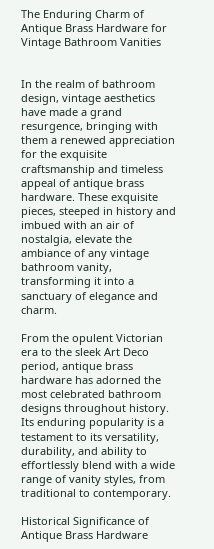The Enduring Charm of Antique Brass Hardware for Vintage Bathroom Vanities


In the realm of bathroom design, vintage aesthetics have made a grand resurgence, bringing with them a renewed appreciation for the exquisite craftsmanship and timeless appeal of antique brass hardware. These exquisite pieces, steeped in history and imbued with an air of nostalgia, elevate the ambiance of any vintage bathroom vanity, transforming it into a sanctuary of elegance and charm.

From the opulent Victorian era to the sleek Art Deco period, antique brass hardware has adorned the most celebrated bathroom designs throughout history. Its enduring popularity is a testament to its versatility, durability, and ability to effortlessly blend with a wide range of vanity styles, from traditional to contemporary.

Historical Significance of Antique Brass Hardware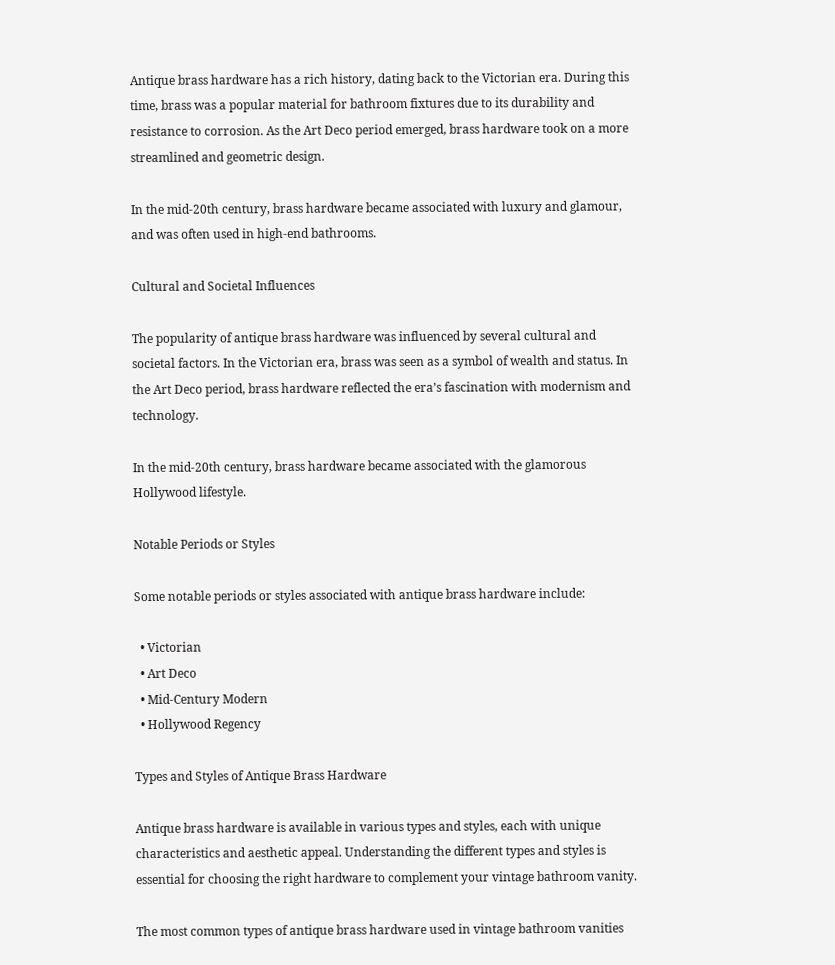Antique brass hardware has a rich history, dating back to the Victorian era. During this time, brass was a popular material for bathroom fixtures due to its durability and resistance to corrosion. As the Art Deco period emerged, brass hardware took on a more streamlined and geometric design.

In the mid-20th century, brass hardware became associated with luxury and glamour, and was often used in high-end bathrooms.

Cultural and Societal Influences

The popularity of antique brass hardware was influenced by several cultural and societal factors. In the Victorian era, brass was seen as a symbol of wealth and status. In the Art Deco period, brass hardware reflected the era’s fascination with modernism and technology.

In the mid-20th century, brass hardware became associated with the glamorous Hollywood lifestyle.

Notable Periods or Styles

Some notable periods or styles associated with antique brass hardware include:

  • Victorian
  • Art Deco
  • Mid-Century Modern
  • Hollywood Regency

Types and Styles of Antique Brass Hardware

Antique brass hardware is available in various types and styles, each with unique characteristics and aesthetic appeal. Understanding the different types and styles is essential for choosing the right hardware to complement your vintage bathroom vanity.

The most common types of antique brass hardware used in vintage bathroom vanities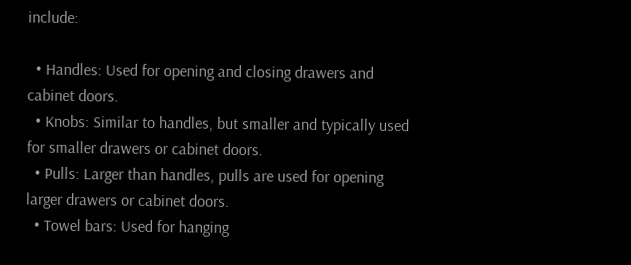include:

  • Handles: Used for opening and closing drawers and cabinet doors.
  • Knobs: Similar to handles, but smaller and typically used for smaller drawers or cabinet doors.
  • Pulls: Larger than handles, pulls are used for opening larger drawers or cabinet doors.
  • Towel bars: Used for hanging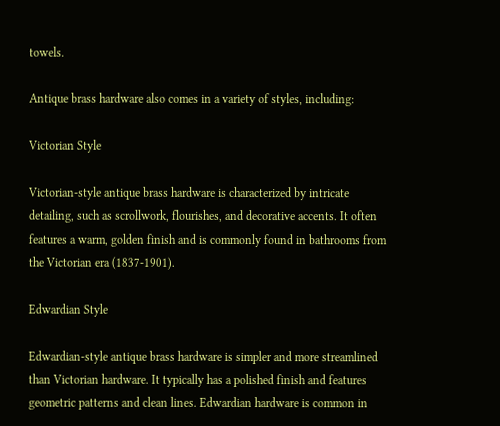towels.

Antique brass hardware also comes in a variety of styles, including:

Victorian Style

Victorian-style antique brass hardware is characterized by intricate detailing, such as scrollwork, flourishes, and decorative accents. It often features a warm, golden finish and is commonly found in bathrooms from the Victorian era (1837-1901).

Edwardian Style

Edwardian-style antique brass hardware is simpler and more streamlined than Victorian hardware. It typically has a polished finish and features geometric patterns and clean lines. Edwardian hardware is common in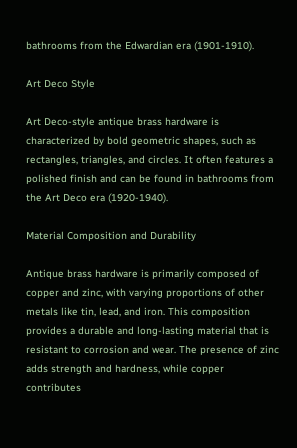bathrooms from the Edwardian era (1901-1910).

Art Deco Style

Art Deco-style antique brass hardware is characterized by bold geometric shapes, such as rectangles, triangles, and circles. It often features a polished finish and can be found in bathrooms from the Art Deco era (1920-1940).

Material Composition and Durability

Antique brass hardware is primarily composed of copper and zinc, with varying proportions of other metals like tin, lead, and iron. This composition provides a durable and long-lasting material that is resistant to corrosion and wear. The presence of zinc adds strength and hardness, while copper contributes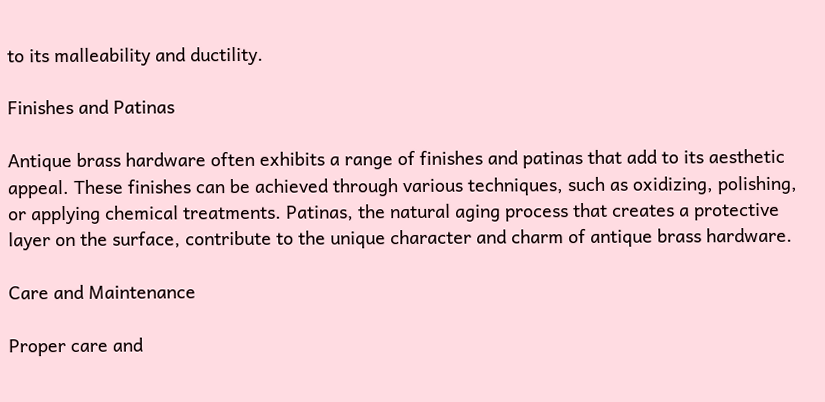to its malleability and ductility.

Finishes and Patinas

Antique brass hardware often exhibits a range of finishes and patinas that add to its aesthetic appeal. These finishes can be achieved through various techniques, such as oxidizing, polishing, or applying chemical treatments. Patinas, the natural aging process that creates a protective layer on the surface, contribute to the unique character and charm of antique brass hardware.

Care and Maintenance

Proper care and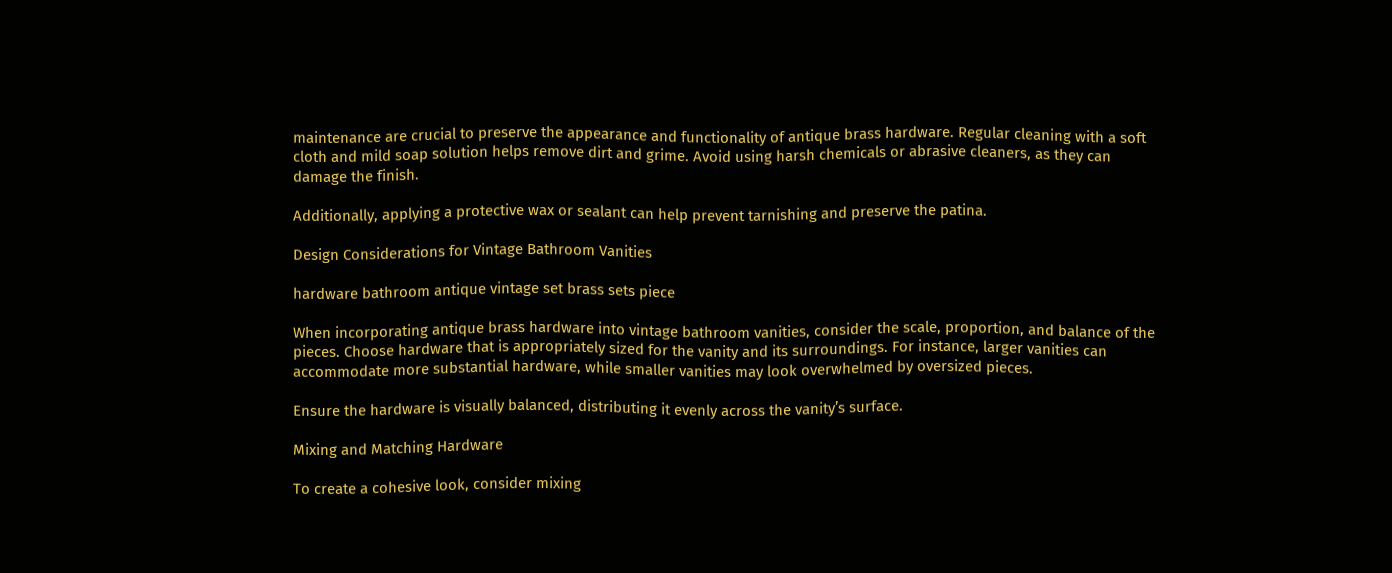maintenance are crucial to preserve the appearance and functionality of antique brass hardware. Regular cleaning with a soft cloth and mild soap solution helps remove dirt and grime. Avoid using harsh chemicals or abrasive cleaners, as they can damage the finish.

Additionally, applying a protective wax or sealant can help prevent tarnishing and preserve the patina.

Design Considerations for Vintage Bathroom Vanities

hardware bathroom antique vintage set brass sets piece

When incorporating antique brass hardware into vintage bathroom vanities, consider the scale, proportion, and balance of the pieces. Choose hardware that is appropriately sized for the vanity and its surroundings. For instance, larger vanities can accommodate more substantial hardware, while smaller vanities may look overwhelmed by oversized pieces.

Ensure the hardware is visually balanced, distributing it evenly across the vanity’s surface.

Mixing and Matching Hardware

To create a cohesive look, consider mixing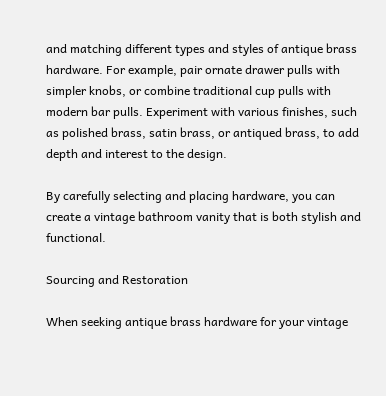and matching different types and styles of antique brass hardware. For example, pair ornate drawer pulls with simpler knobs, or combine traditional cup pulls with modern bar pulls. Experiment with various finishes, such as polished brass, satin brass, or antiqued brass, to add depth and interest to the design.

By carefully selecting and placing hardware, you can create a vintage bathroom vanity that is both stylish and functional.

Sourcing and Restoration

When seeking antique brass hardware for your vintage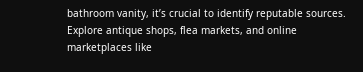bathroom vanity, it’s crucial to identify reputable sources. Explore antique shops, flea markets, and online marketplaces like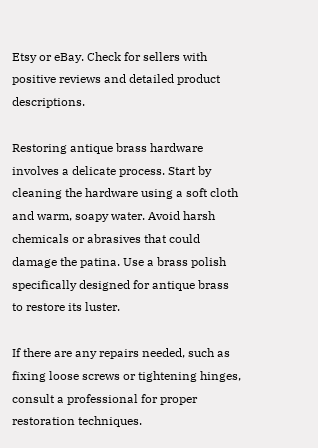Etsy or eBay. Check for sellers with positive reviews and detailed product descriptions.

Restoring antique brass hardware involves a delicate process. Start by cleaning the hardware using a soft cloth and warm, soapy water. Avoid harsh chemicals or abrasives that could damage the patina. Use a brass polish specifically designed for antique brass to restore its luster.

If there are any repairs needed, such as fixing loose screws or tightening hinges, consult a professional for proper restoration techniques.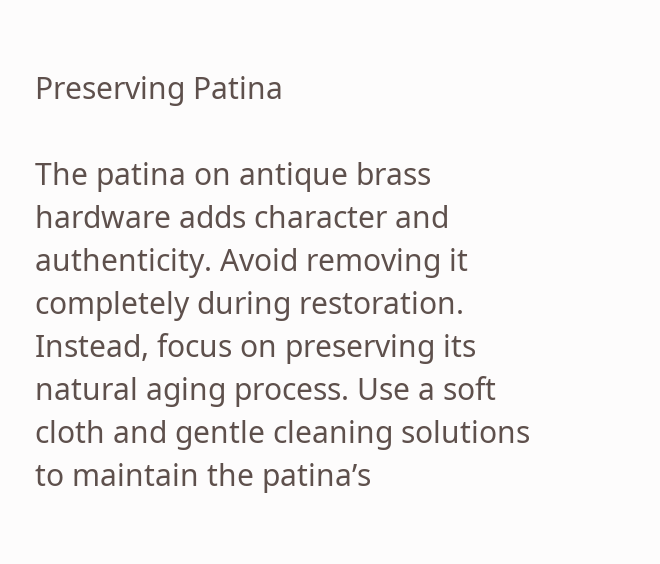Preserving Patina

The patina on antique brass hardware adds character and authenticity. Avoid removing it completely during restoration. Instead, focus on preserving its natural aging process. Use a soft cloth and gentle cleaning solutions to maintain the patina’s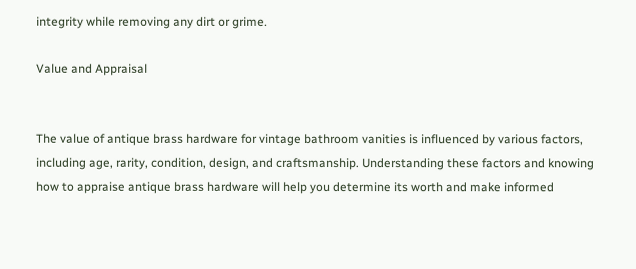integrity while removing any dirt or grime.

Value and Appraisal


The value of antique brass hardware for vintage bathroom vanities is influenced by various factors, including age, rarity, condition, design, and craftsmanship. Understanding these factors and knowing how to appraise antique brass hardware will help you determine its worth and make informed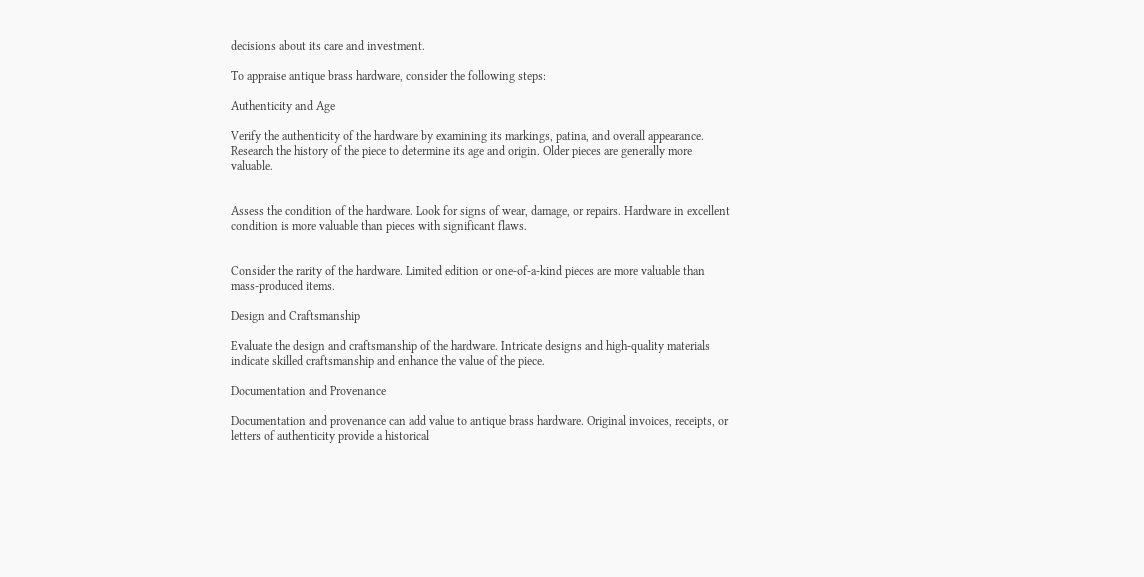decisions about its care and investment.

To appraise antique brass hardware, consider the following steps:

Authenticity and Age

Verify the authenticity of the hardware by examining its markings, patina, and overall appearance. Research the history of the piece to determine its age and origin. Older pieces are generally more valuable.


Assess the condition of the hardware. Look for signs of wear, damage, or repairs. Hardware in excellent condition is more valuable than pieces with significant flaws.


Consider the rarity of the hardware. Limited edition or one-of-a-kind pieces are more valuable than mass-produced items.

Design and Craftsmanship

Evaluate the design and craftsmanship of the hardware. Intricate designs and high-quality materials indicate skilled craftsmanship and enhance the value of the piece.

Documentation and Provenance

Documentation and provenance can add value to antique brass hardware. Original invoices, receipts, or letters of authenticity provide a historical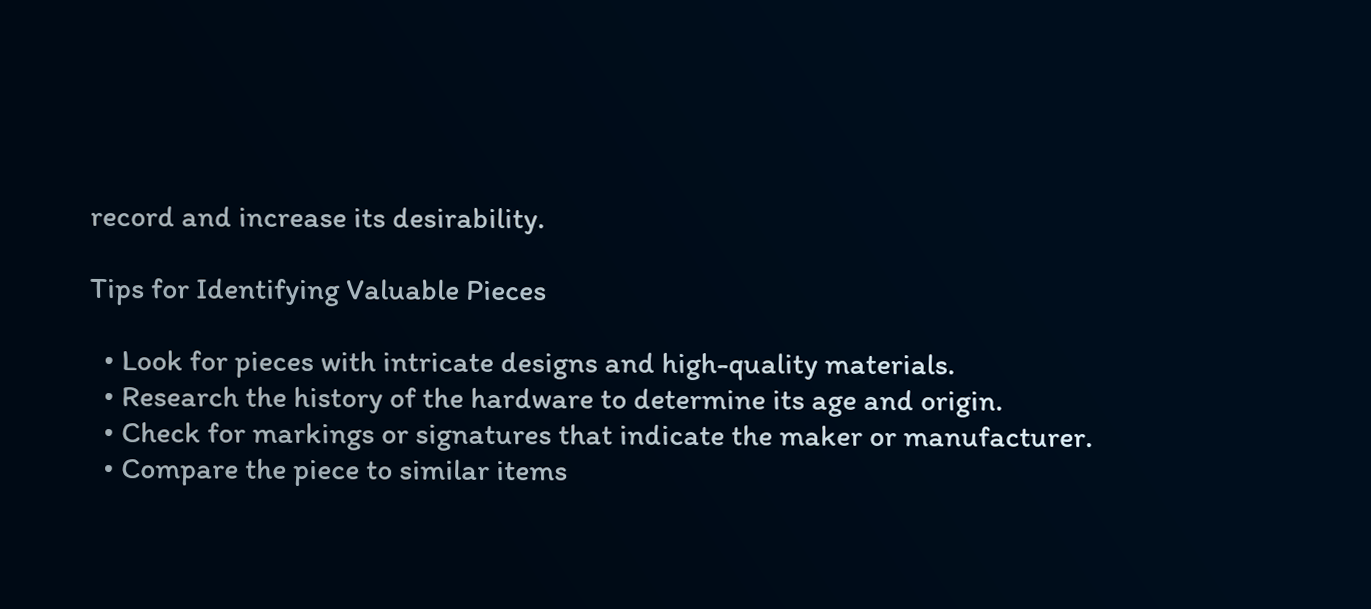record and increase its desirability.

Tips for Identifying Valuable Pieces

  • Look for pieces with intricate designs and high-quality materials.
  • Research the history of the hardware to determine its age and origin.
  • Check for markings or signatures that indicate the maker or manufacturer.
  • Compare the piece to similar items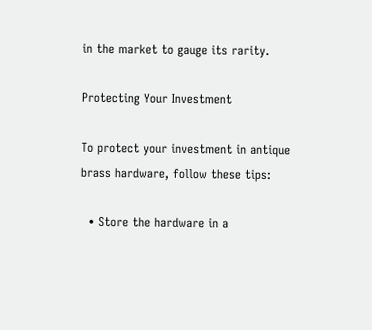in the market to gauge its rarity.

Protecting Your Investment

To protect your investment in antique brass hardware, follow these tips:

  • Store the hardware in a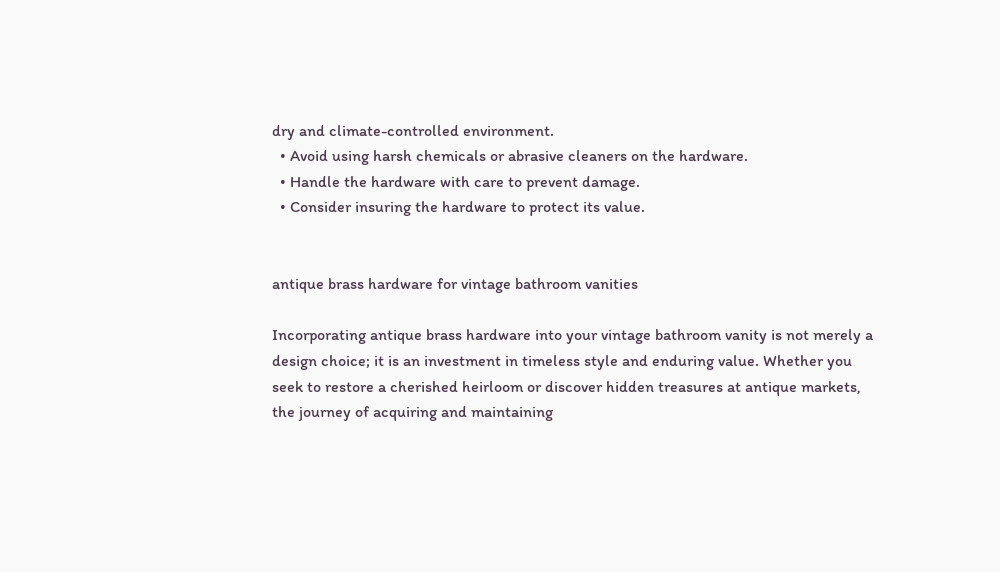dry and climate-controlled environment.
  • Avoid using harsh chemicals or abrasive cleaners on the hardware.
  • Handle the hardware with care to prevent damage.
  • Consider insuring the hardware to protect its value.


antique brass hardware for vintage bathroom vanities

Incorporating antique brass hardware into your vintage bathroom vanity is not merely a design choice; it is an investment in timeless style and enduring value. Whether you seek to restore a cherished heirloom or discover hidden treasures at antique markets, the journey of acquiring and maintaining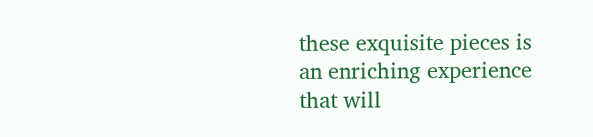these exquisite pieces is an enriching experience that will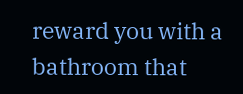reward you with a bathroom that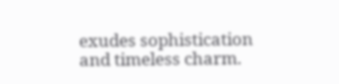exudes sophistication and timeless charm.